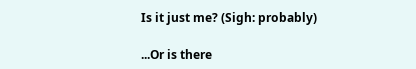Is it just me? (Sigh: probably)

...Or is there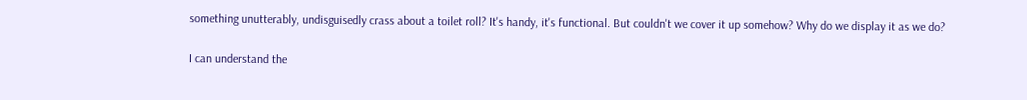something unutterably, undisguisedly crass about a toilet roll? It's handy, it's functional. But couldn't we cover it up somehow? Why do we display it as we do?

I can understand the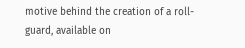motive behind the creation of a roll-guard, available on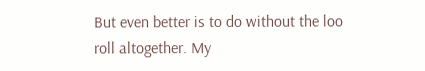But even better is to do without the loo roll altogether. My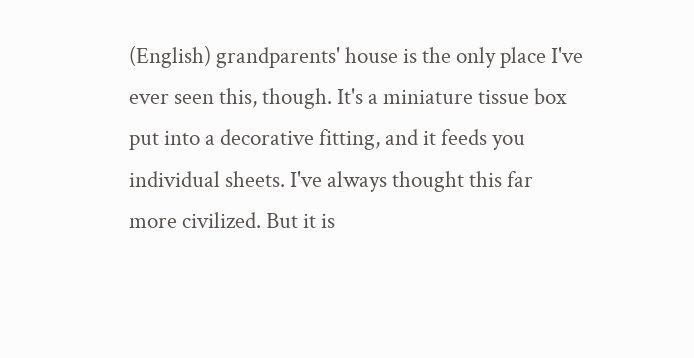(English) grandparents' house is the only place I've ever seen this, though. It's a miniature tissue box put into a decorative fitting, and it feeds you individual sheets. I've always thought this far more civilized. But it is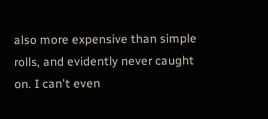also more expensive than simple rolls, and evidently never caught on. I can't even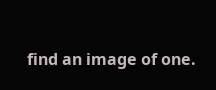find an image of one.